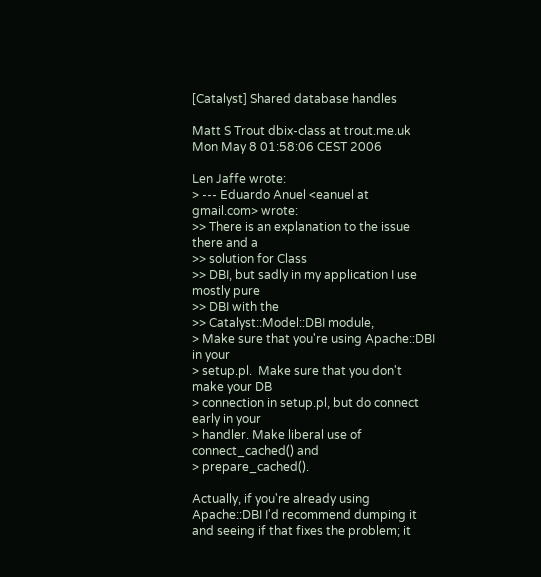[Catalyst] Shared database handles

Matt S Trout dbix-class at trout.me.uk
Mon May 8 01:58:06 CEST 2006

Len Jaffe wrote:
> --- Eduardo Anuel <eanuel at gmail.com> wrote:
>> There is an explanation to the issue there and a
>> solution for Class
>> DBI, but sadly in my application I use mostly pure
>> DBI with the
>> Catalyst::Model::DBI module,
> Make sure that you're using Apache::DBI in your
> setup.pl.  Make sure that you don't make your DB
> connection in setup.pl, but do connect early in your
> handler. Make liberal use of connect_cached() and
> prepare_cached().

Actually, if you're already using Apache::DBI I'd recommend dumping it
and seeing if that fixes the problem; it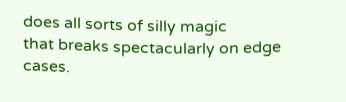does all sorts of silly magic
that breaks spectacularly on edge cases.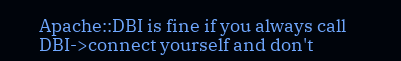Apache::DBI is fine if you always call DBI->connect yourself and don't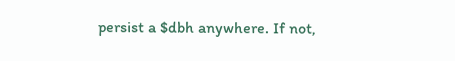persist a $dbh anywhere. If not,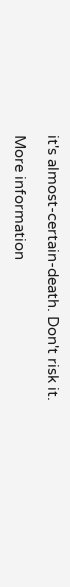it's almost-certain-death. Don't risk it.

More information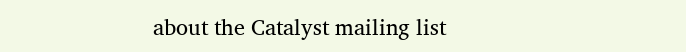about the Catalyst mailing list